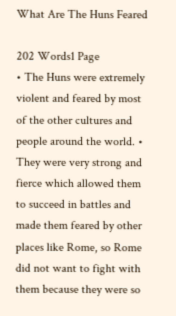What Are The Huns Feared

202 Words1 Page
• The Huns were extremely violent and feared by most of the other cultures and people around the world. • They were very strong and fierce which allowed them to succeed in battles and made them feared by other places like Rome, so Rome did not want to fight with them because they were so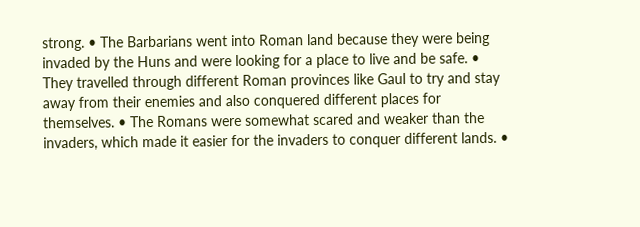strong. • The Barbarians went into Roman land because they were being invaded by the Huns and were looking for a place to live and be safe. • They travelled through different Roman provinces like Gaul to try and stay away from their enemies and also conquered different places for themselves. • The Romans were somewhat scared and weaker than the invaders, which made it easier for the invaders to conquer different lands. •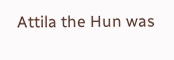Attila the Hun was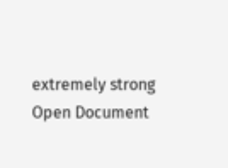extremely strong
Open Document